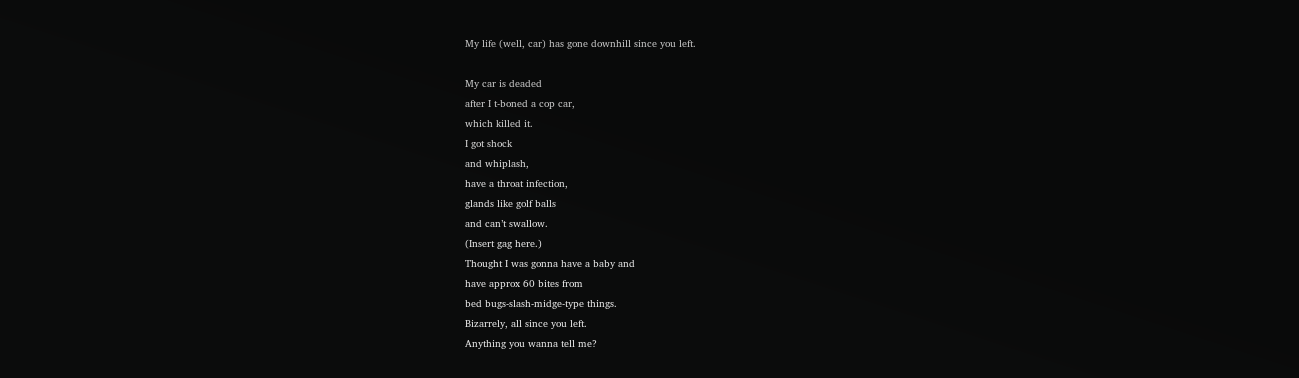My life (well, car) has gone downhill since you left.

My car is deaded
after I t-boned a cop car,
which killed it.
I got shock
and whiplash,
have a throat infection,
glands like golf balls
and can’t swallow.
(Insert gag here.)
Thought I was gonna have a baby and
have approx 60 bites from
bed bugs-slash-midge-type things.
Bizarrely, all since you left.
Anything you wanna tell me?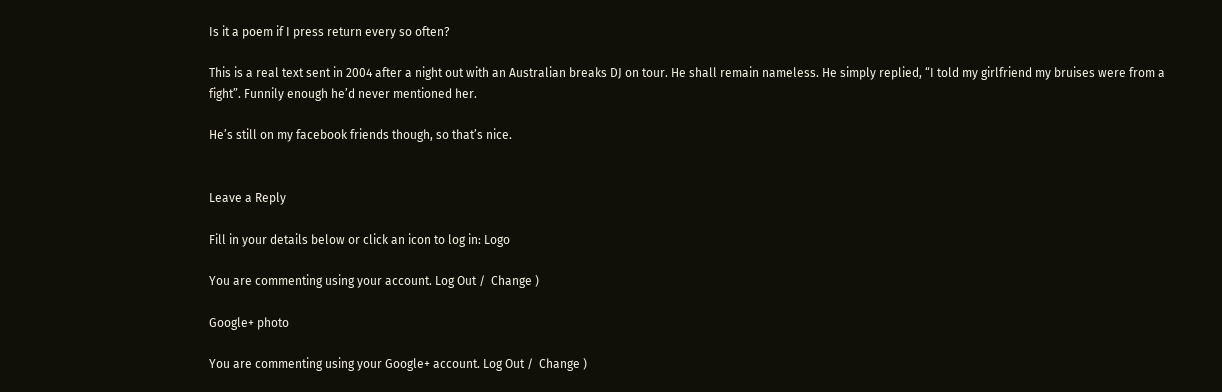Is it a poem if I press return every so often?

This is a real text sent in 2004 after a night out with an Australian breaks DJ on tour. He shall remain nameless. He simply replied, “I told my girlfriend my bruises were from a fight”. Funnily enough he’d never mentioned her.

He’s still on my facebook friends though, so that’s nice.


Leave a Reply

Fill in your details below or click an icon to log in: Logo

You are commenting using your account. Log Out /  Change )

Google+ photo

You are commenting using your Google+ account. Log Out /  Change )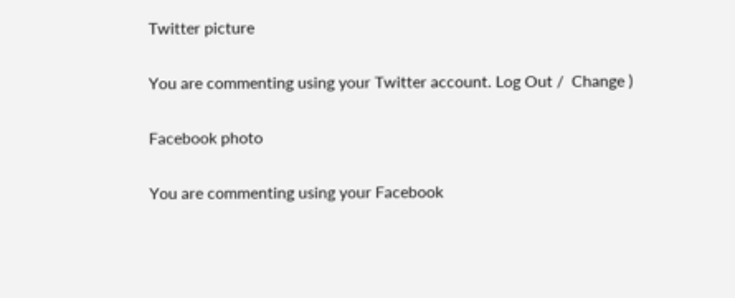Twitter picture

You are commenting using your Twitter account. Log Out /  Change )

Facebook photo

You are commenting using your Facebook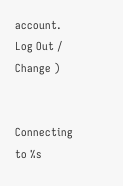account. Log Out /  Change )


Connecting to %s